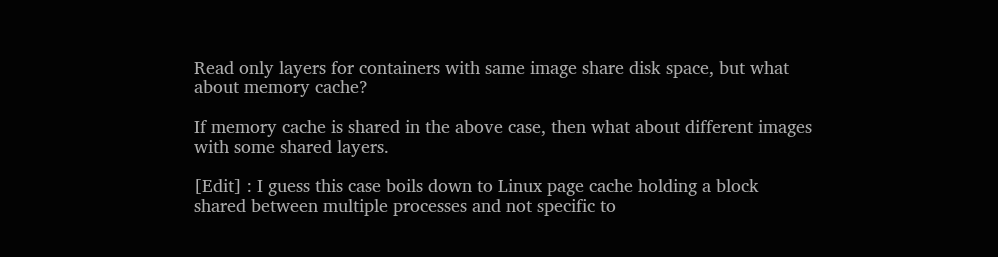Read only layers for containers with same image share disk space, but what about memory cache?

If memory cache is shared in the above case, then what about different images with some shared layers.

[Edit] : I guess this case boils down to Linux page cache holding a block shared between multiple processes and not specific to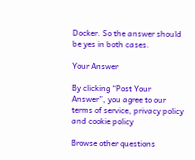Docker. So the answer should be yes in both cases.

Your Answer

By clicking “Post Your Answer”, you agree to our terms of service, privacy policy and cookie policy

Browse other questions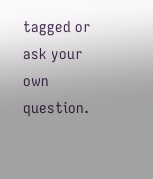tagged or ask your own question.